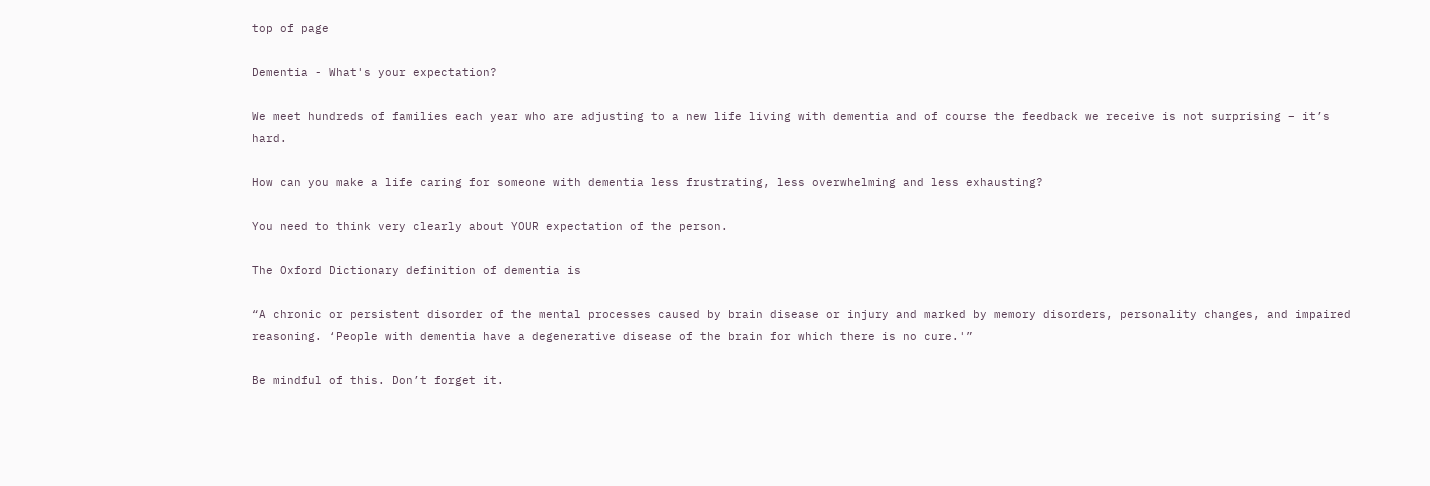top of page

Dementia - What's your expectation?

We meet hundreds of families each year who are adjusting to a new life living with dementia and of course the feedback we receive is not surprising – it’s hard.

How can you make a life caring for someone with dementia less frustrating, less overwhelming and less exhausting?

You need to think very clearly about YOUR expectation of the person.

The Oxford Dictionary definition of dementia is

“A chronic or persistent disorder of the mental processes caused by brain disease or injury and marked by memory disorders, personality changes, and impaired reasoning. ‘People with dementia have a degenerative disease of the brain for which there is no cure.'”

Be mindful of this. Don’t forget it.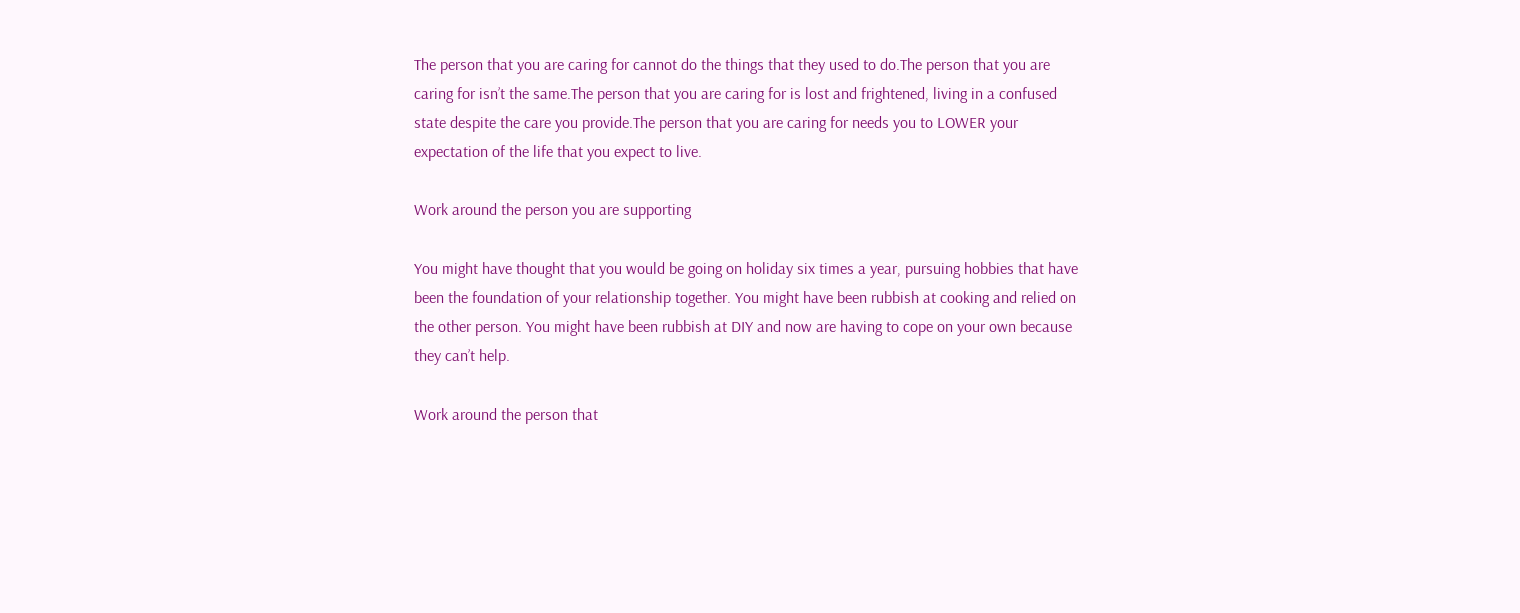The person that you are caring for cannot do the things that they used to do.The person that you are caring for isn’t the same.The person that you are caring for is lost and frightened, living in a confused state despite the care you provide.The person that you are caring for needs you to LOWER your expectation of the life that you expect to live.

Work around the person you are supporting

You might have thought that you would be going on holiday six times a year, pursuing hobbies that have been the foundation of your relationship together. You might have been rubbish at cooking and relied on the other person. You might have been rubbish at DIY and now are having to cope on your own because they can’t help.

Work around the person that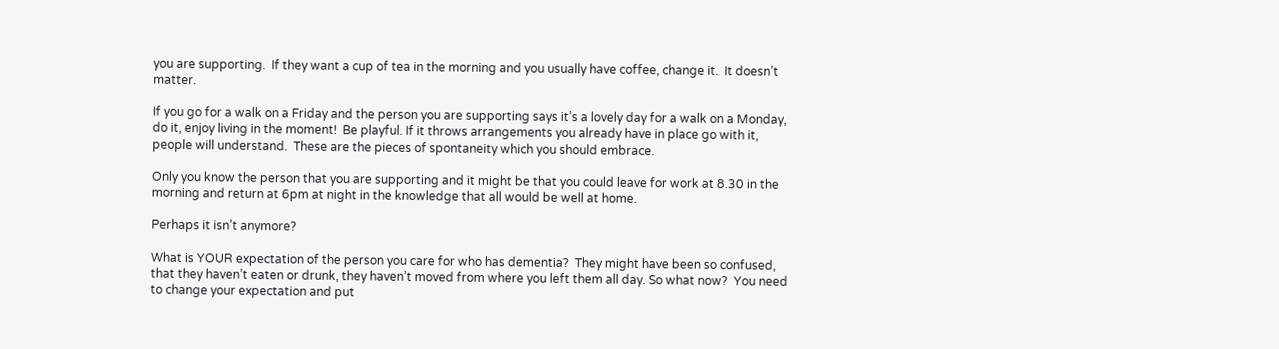you are supporting.  If they want a cup of tea in the morning and you usually have coffee, change it.  It doesn’t matter.

If you go for a walk on a Friday and the person you are supporting says it’s a lovely day for a walk on a Monday, do it, enjoy living in the moment!  Be playful. If it throws arrangements you already have in place go with it, people will understand.  These are the pieces of spontaneity which you should embrace.

Only you know the person that you are supporting and it might be that you could leave for work at 8.30 in the morning and return at 6pm at night in the knowledge that all would be well at home.

Perhaps it isn’t anymore?

What is YOUR expectation of the person you care for who has dementia?  They might have been so confused, that they haven’t eaten or drunk, they haven’t moved from where you left them all day. So what now?  You need to change your expectation and put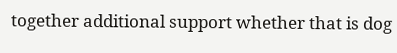together additional support whether that is dog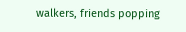walkers, friends popping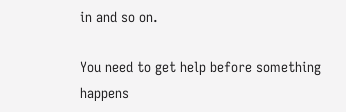in and so on.

You need to get help before something happens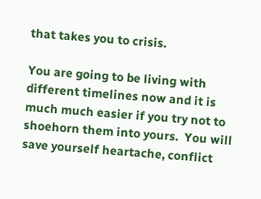that takes you to crisis.

You are going to be living with different timelines now and it is much much easier if you try not to shoehorn them into yours.  You will save yourself heartache, conflict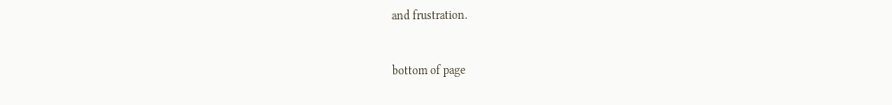and frustration.


bottom of page